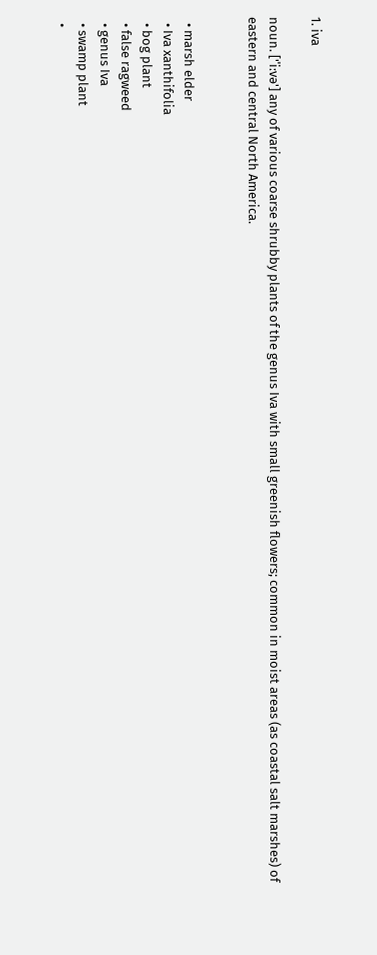1. iva

noun. ['ˈiːvə'] any of various coarse shrubby plants of the genus Iva with small greenish flowers; common in moist areas (as coastal salt marshes) of eastern and central North America.


  • marsh elder
  • Iva xanthifolia
  • bog plant
  • false ragweed
  • genus Iva
  • swamp plant
  •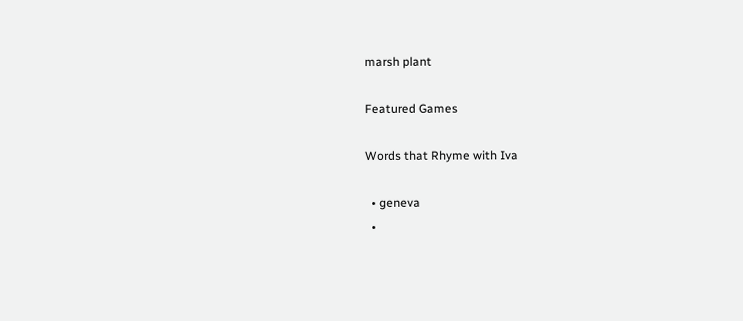marsh plant

Featured Games

Words that Rhyme with Iva

  • geneva
  •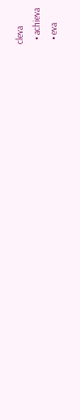cleva
  • achieva
  • eva